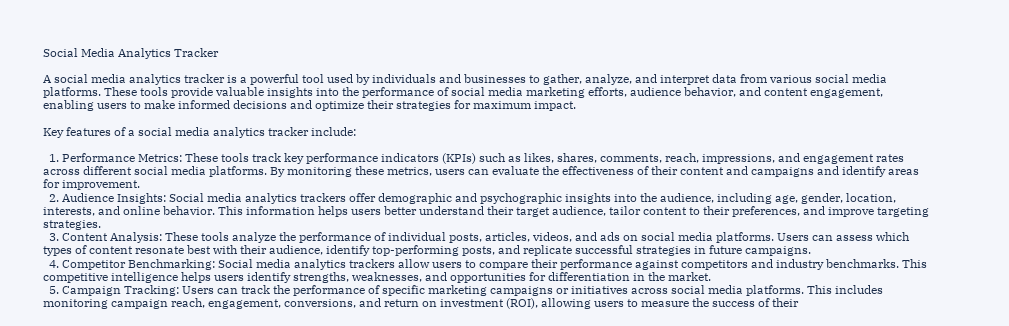Social Media Analytics Tracker

A social media analytics tracker is a powerful tool used by individuals and businesses to gather, analyze, and interpret data from various social media platforms. These tools provide valuable insights into the performance of social media marketing efforts, audience behavior, and content engagement, enabling users to make informed decisions and optimize their strategies for maximum impact.

Key features of a social media analytics tracker include:

  1. Performance Metrics: These tools track key performance indicators (KPIs) such as likes, shares, comments, reach, impressions, and engagement rates across different social media platforms. By monitoring these metrics, users can evaluate the effectiveness of their content and campaigns and identify areas for improvement.
  2. Audience Insights: Social media analytics trackers offer demographic and psychographic insights into the audience, including age, gender, location, interests, and online behavior. This information helps users better understand their target audience, tailor content to their preferences, and improve targeting strategies.
  3. Content Analysis: These tools analyze the performance of individual posts, articles, videos, and ads on social media platforms. Users can assess which types of content resonate best with their audience, identify top-performing posts, and replicate successful strategies in future campaigns.
  4. Competitor Benchmarking: Social media analytics trackers allow users to compare their performance against competitors and industry benchmarks. This competitive intelligence helps users identify strengths, weaknesses, and opportunities for differentiation in the market.
  5. Campaign Tracking: Users can track the performance of specific marketing campaigns or initiatives across social media platforms. This includes monitoring campaign reach, engagement, conversions, and return on investment (ROI), allowing users to measure the success of their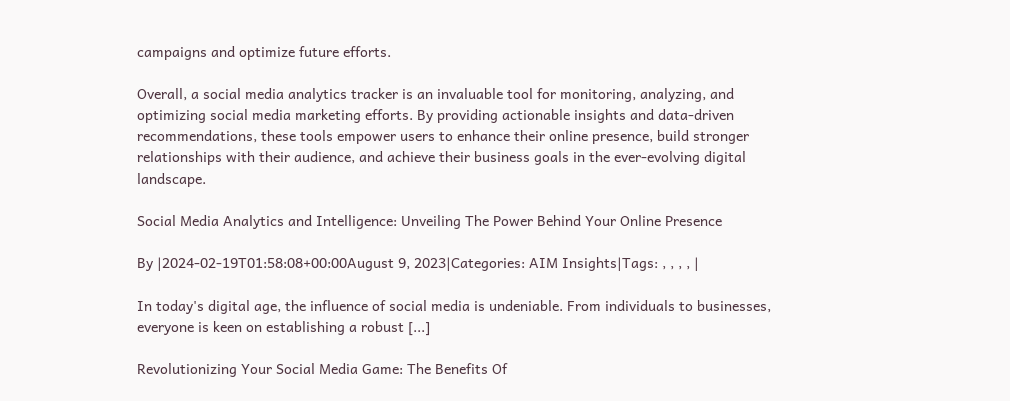campaigns and optimize future efforts.

Overall, a social media analytics tracker is an invaluable tool for monitoring, analyzing, and optimizing social media marketing efforts. By providing actionable insights and data-driven recommendations, these tools empower users to enhance their online presence, build stronger relationships with their audience, and achieve their business goals in the ever-evolving digital landscape.

Social Media Analytics and Intelligence: Unveiling The Power Behind Your Online Presence

By |2024-02-19T01:58:08+00:00August 9, 2023|Categories: AIM Insights|Tags: , , , , |

In today's digital age, the influence of social media is undeniable. From individuals to businesses, everyone is keen on establishing a robust [...]

Revolutionizing Your Social Media Game: The Benefits Of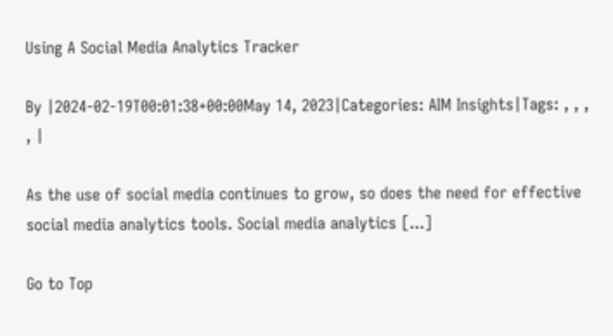Using A Social Media Analytics Tracker

By |2024-02-19T00:01:38+00:00May 14, 2023|Categories: AIM Insights|Tags: , , , , |

As the use of social media continues to grow, so does the need for effective social media analytics tools. Social media analytics [...]

Go to Top